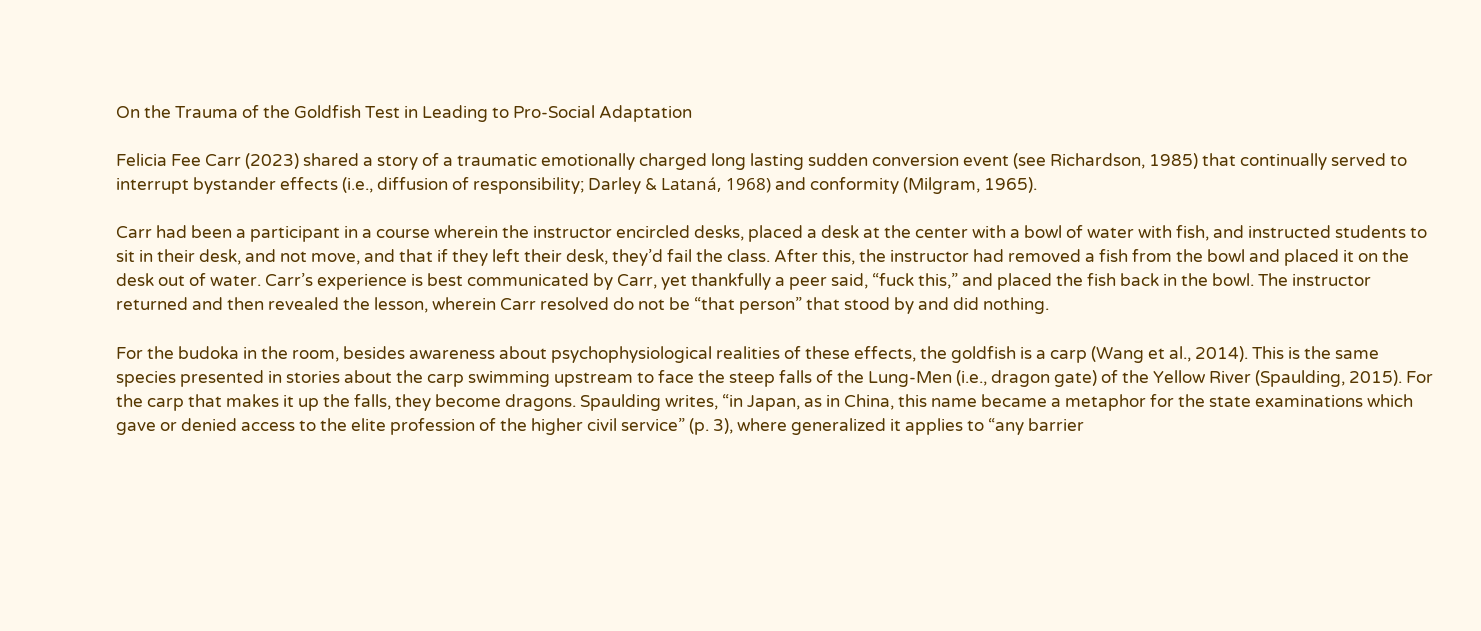On the Trauma of the Goldfish Test in Leading to Pro-Social Adaptation

Felicia Fee Carr (2023) shared a story of a traumatic emotionally charged long lasting sudden conversion event (see Richardson, 1985) that continually served to interrupt bystander effects (i.e., diffusion of responsibility; Darley & Lataná, 1968) and conformity (Milgram, 1965).

Carr had been a participant in a course wherein the instructor encircled desks, placed a desk at the center with a bowl of water with fish, and instructed students to sit in their desk, and not move, and that if they left their desk, they’d fail the class. After this, the instructor had removed a fish from the bowl and placed it on the desk out of water. Carr’s experience is best communicated by Carr, yet thankfully a peer said, “fuck this,” and placed the fish back in the bowl. The instructor returned and then revealed the lesson, wherein Carr resolved do not be “that person” that stood by and did nothing.

For the budoka in the room, besides awareness about psychophysiological realities of these effects, the goldfish is a carp (Wang et al., 2014). This is the same species presented in stories about the carp swimming upstream to face the steep falls of the Lung-Men (i.e., dragon gate) of the Yellow River (Spaulding, 2015). For the carp that makes it up the falls, they become dragons. Spaulding writes, “in Japan, as in China, this name became a metaphor for the state examinations which gave or denied access to the elite profession of the higher civil service” (p. 3), where generalized it applies to “any barrier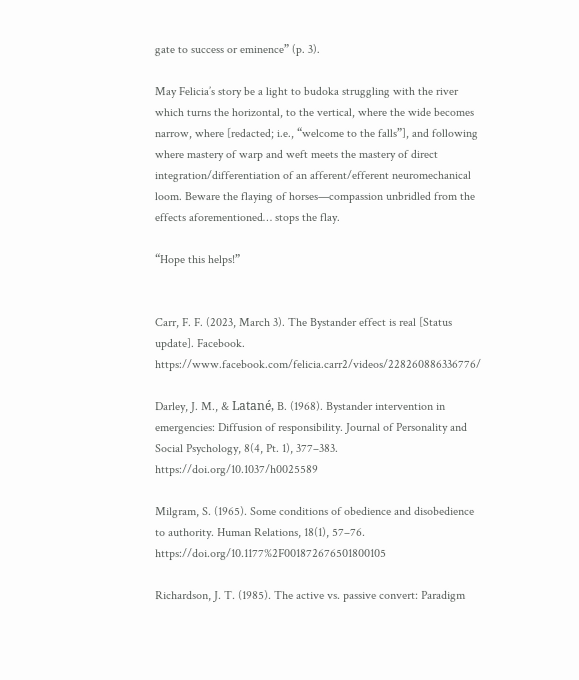gate to success or eminence” (p. 3).

May Felicia’s story be a light to budoka struggling with the river which turns the horizontal, to the vertical, where the wide becomes narrow, where [redacted; i.e., “welcome to the falls”], and following where mastery of warp and weft meets the mastery of direct integration/differentiation of an afferent/efferent neuromechanical loom. Beware the flaying of horses—compassion unbridled from the effects aforementioned… stops the flay.

“Hope this helps!”


Carr, F. F. (2023, March 3). The Bystander effect is real [Status update]. Facebook. https://www.facebook.com/felicia.carr2/videos/228260886336776/

Darley, J. M., & Latané, B. (1968). Bystander intervention in emergencies: Diffusion of responsibility. Journal of Personality and Social Psychology, 8(4, Pt. 1), 377–383. https://doi.org/10.1037/h0025589

Milgram, S. (1965). Some conditions of obedience and disobedience to authority. Human Relations, 18(1), 57–76. https://doi.org/10.1177%2F001872676501800105

Richardson, J. T. (1985). The active vs. passive convert: Paradigm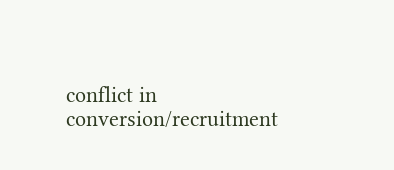conflict in conversion/recruitment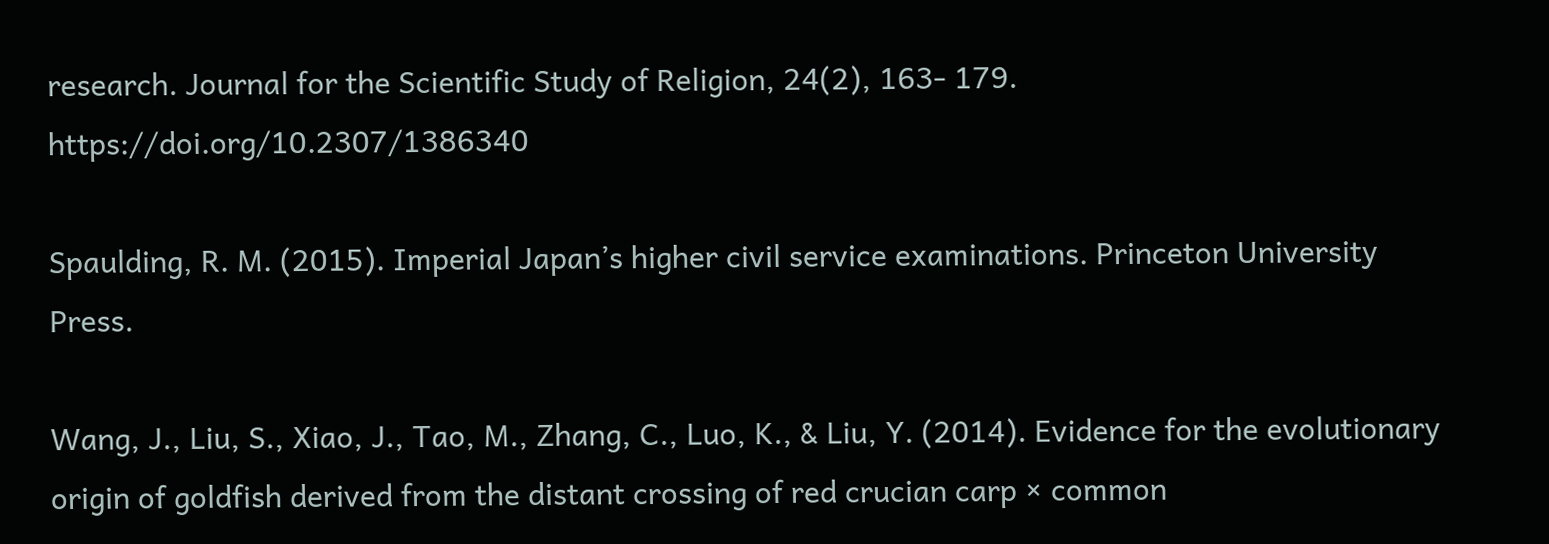research. Journal for the Scientific Study of Religion, 24(2), 163- 179. https://doi.org/10.2307/1386340

Spaulding, R. M. (2015). Imperial Japan’s higher civil service examinations. Princeton University Press.

Wang, J., Liu, S., Xiao, J., Tao, M., Zhang, C., Luo, K., & Liu, Y. (2014). Evidence for the evolutionary origin of goldfish derived from the distant crossing of red crucian carp × common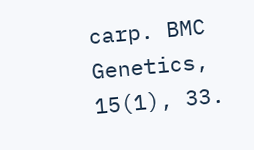carp. BMC Genetics, 15(1), 33.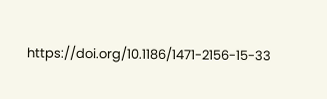https://doi.org/10.1186/1471-2156-15-33